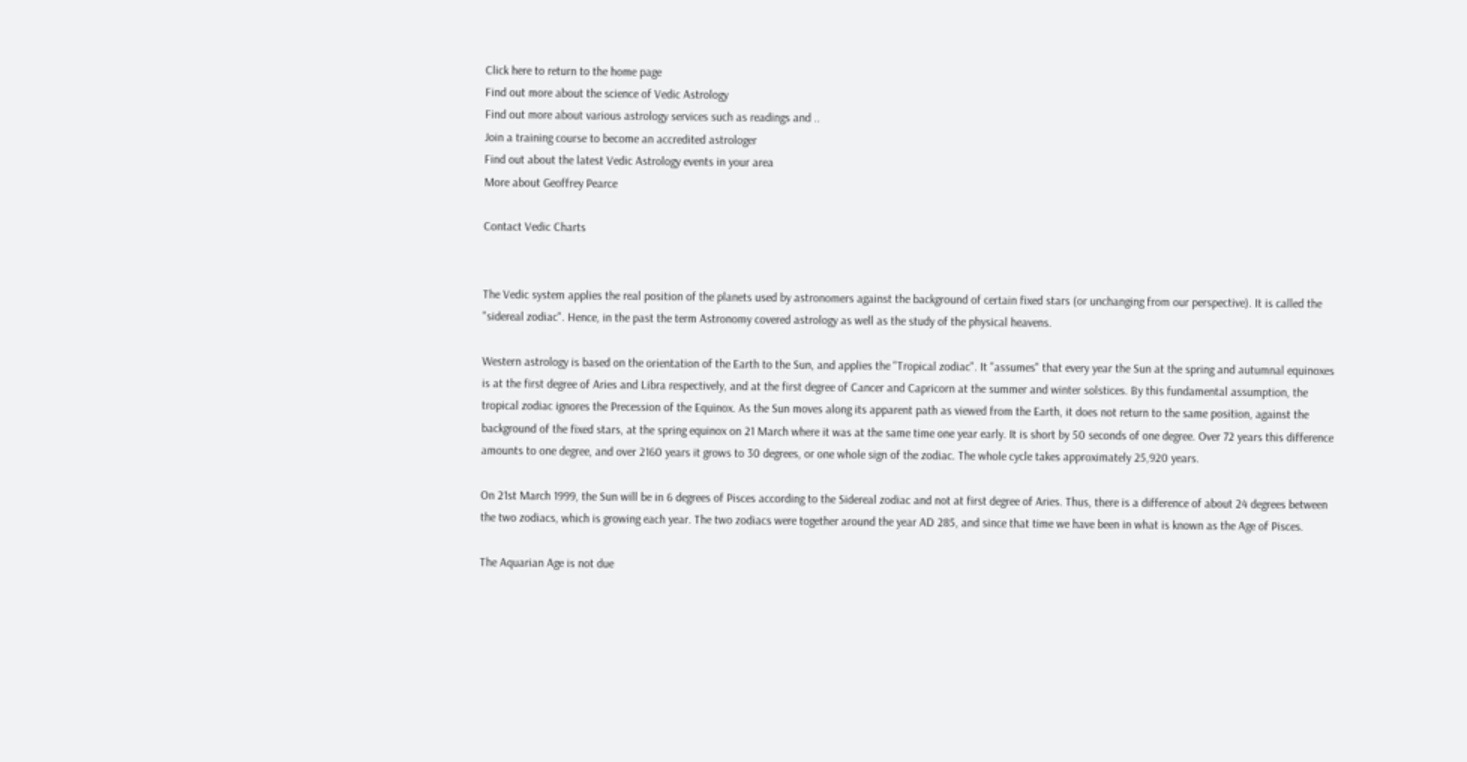Click here to return to the home page
Find out more about the science of Vedic Astrology
Find out more about various astrology services such as readings and ..
Join a training course to become an accredited astrologer
Find out about the latest Vedic Astrology events in your area
More about Geoffrey Pearce

Contact Vedic Charts


The Vedic system applies the real position of the planets used by astronomers against the background of certain fixed stars (or unchanging from our perspective). It is called the "sidereal zodiac". Hence, in the past the term Astronomy covered astrology as well as the study of the physical heavens.

Western astrology is based on the orientation of the Earth to the Sun, and applies the "Tropical zodiac". It "assumes" that every year the Sun at the spring and autumnal equinoxes is at the first degree of Aries and Libra respectively, and at the first degree of Cancer and Capricorn at the summer and winter solstices. By this fundamental assumption, the tropical zodiac ignores the Precession of the Equinox. As the Sun moves along its apparent path as viewed from the Earth, it does not return to the same position, against the background of the fixed stars, at the spring equinox on 21 March where it was at the same time one year early. It is short by 50 seconds of one degree. Over 72 years this difference amounts to one degree, and over 2160 years it grows to 30 degrees, or one whole sign of the zodiac. The whole cycle takes approximately 25,920 years.

On 21st March 1999, the Sun will be in 6 degrees of Pisces according to the Sidereal zodiac and not at first degree of Aries. Thus, there is a difference of about 24 degrees between the two zodiacs, which is growing each year. The two zodiacs were together around the year AD 285, and since that time we have been in what is known as the Age of Pisces.

The Aquarian Age is not due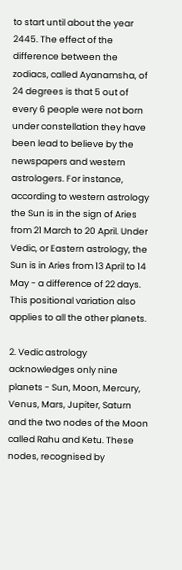to start until about the year 2445. The effect of the difference between the zodiacs, called Ayanamsha, of 24 degrees is that 5 out of every 6 people were not born under constellation they have been lead to believe by the newspapers and western astrologers. For instance, according to western astrology the Sun is in the sign of Aries from 21 March to 20 April. Under Vedic, or Eastern astrology, the Sun is in Aries from 13 April to 14 May - a difference of 22 days. This positional variation also applies to all the other planets.

2. Vedic astrology acknowledges only nine planets - Sun, Moon, Mercury, Venus, Mars, Jupiter, Saturn and the two nodes of the Moon called Rahu and Ketu. These nodes, recognised by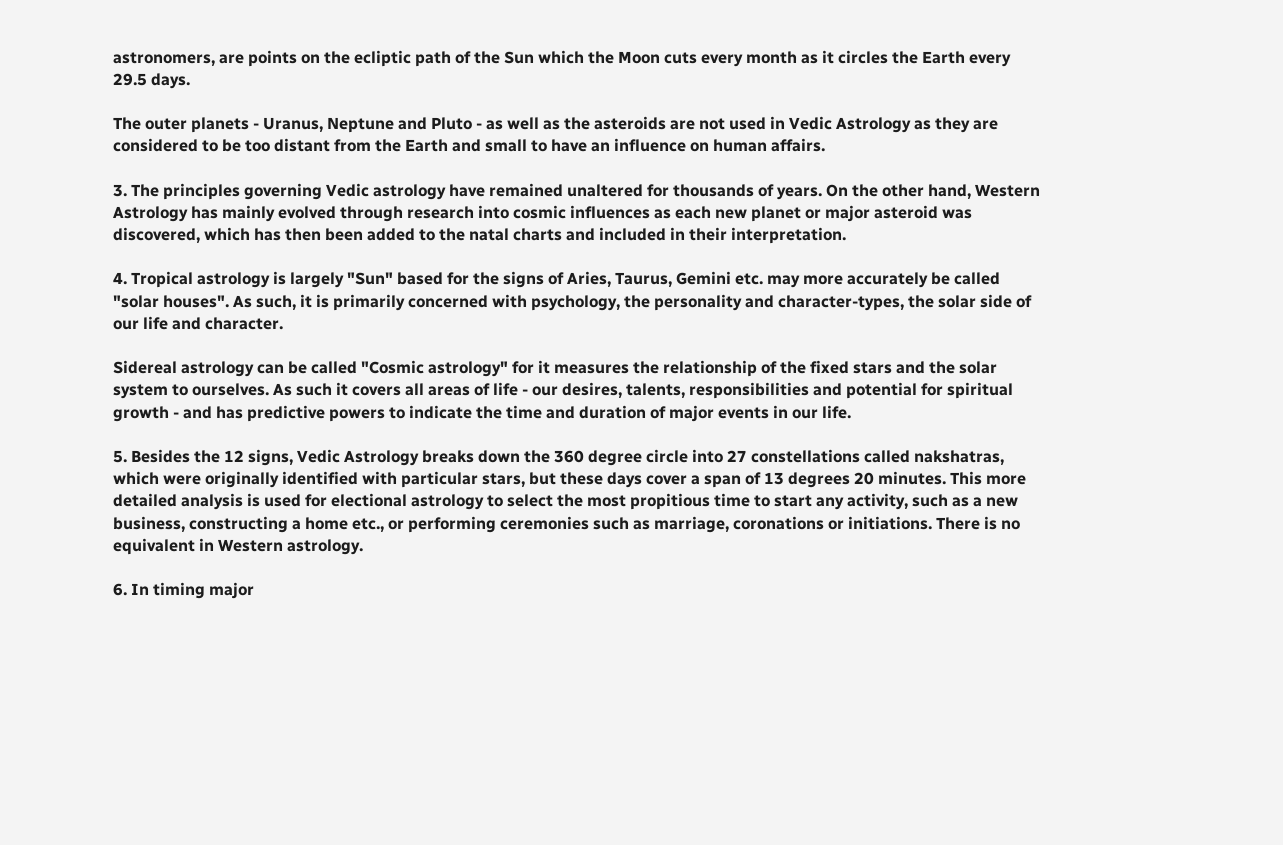astronomers, are points on the ecliptic path of the Sun which the Moon cuts every month as it circles the Earth every 29.5 days.

The outer planets - Uranus, Neptune and Pluto - as well as the asteroids are not used in Vedic Astrology as they are considered to be too distant from the Earth and small to have an influence on human affairs.

3. The principles governing Vedic astrology have remained unaltered for thousands of years. On the other hand, Western Astrology has mainly evolved through research into cosmic influences as each new planet or major asteroid was discovered, which has then been added to the natal charts and included in their interpretation.

4. Tropical astrology is largely "Sun" based for the signs of Aries, Taurus, Gemini etc. may more accurately be called "solar houses". As such, it is primarily concerned with psychology, the personality and character-types, the solar side of our life and character.

Sidereal astrology can be called "Cosmic astrology" for it measures the relationship of the fixed stars and the solar system to ourselves. As such it covers all areas of life - our desires, talents, responsibilities and potential for spiritual growth - and has predictive powers to indicate the time and duration of major events in our life.

5. Besides the 12 signs, Vedic Astrology breaks down the 360 degree circle into 27 constellations called nakshatras, which were originally identified with particular stars, but these days cover a span of 13 degrees 20 minutes. This more detailed analysis is used for electional astrology to select the most propitious time to start any activity, such as a new business, constructing a home etc., or performing ceremonies such as marriage, coronations or initiations. There is no equivalent in Western astrology.

6. In timing major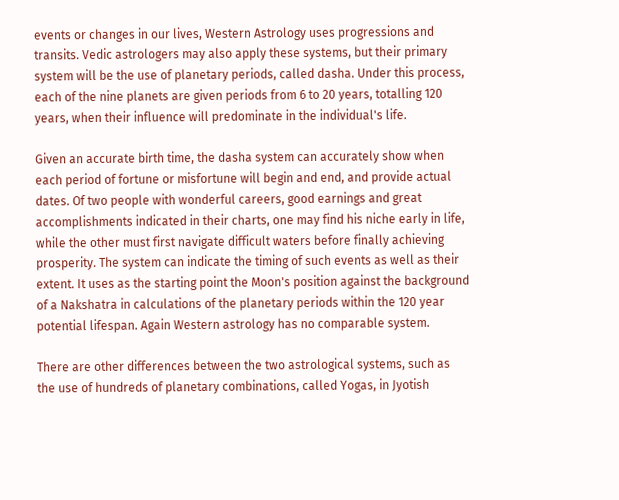events or changes in our lives, Western Astrology uses progressions and transits. Vedic astrologers may also apply these systems, but their primary system will be the use of planetary periods, called dasha. Under this process, each of the nine planets are given periods from 6 to 20 years, totalling 120 years, when their influence will predominate in the individual's life.

Given an accurate birth time, the dasha system can accurately show when each period of fortune or misfortune will begin and end, and provide actual dates. Of two people with wonderful careers, good earnings and great accomplishments indicated in their charts, one may find his niche early in life, while the other must first navigate difficult waters before finally achieving prosperity. The system can indicate the timing of such events as well as their extent. It uses as the starting point the Moon's position against the background of a Nakshatra in calculations of the planetary periods within the 120 year potential lifespan. Again Western astrology has no comparable system.

There are other differences between the two astrological systems, such as the use of hundreds of planetary combinations, called Yogas, in Jyotish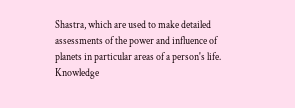Shastra, which are used to make detailed assessments of the power and influence of planets in particular areas of a person's life. Knowledge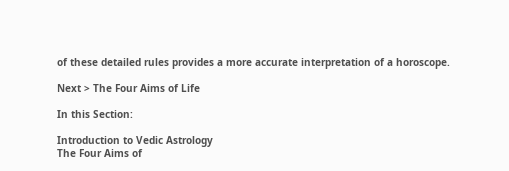of these detailed rules provides a more accurate interpretation of a horoscope.

Next > The Four Aims of Life

In this Section:

Introduction to Vedic Astrology
The Four Aims of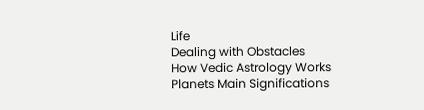Life
Dealing with Obstacles
How Vedic Astrology Works
Planets Main Significations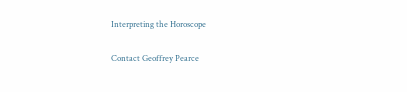Interpreting the Horoscope

Contact Geoffrey Pearce